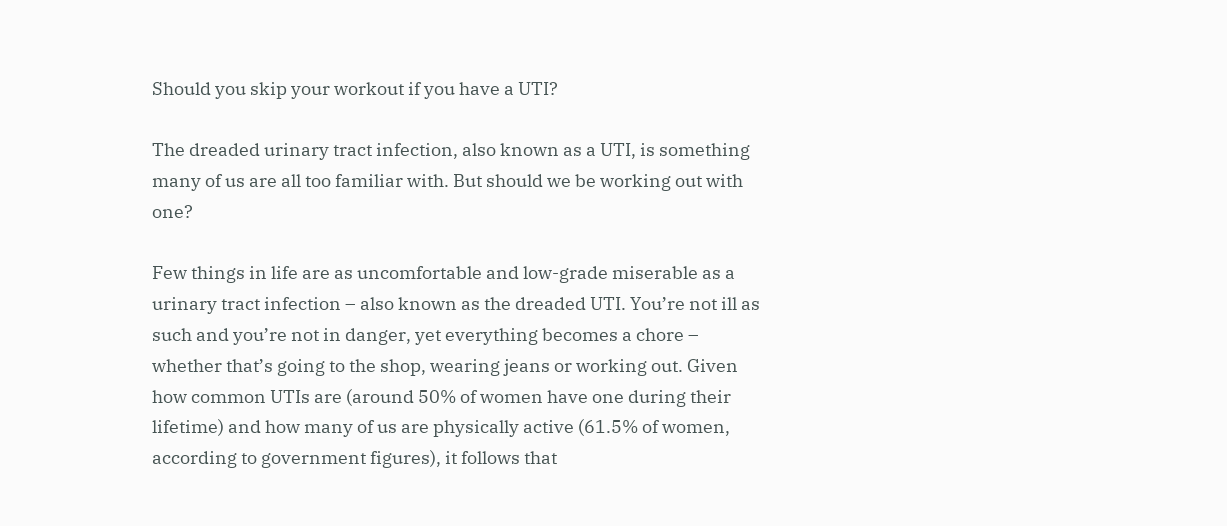Should you skip your workout if you have a UTI?

The dreaded urinary tract infection, also known as a UTI, is something many of us are all too familiar with. But should we be working out with one?

Few things in life are as uncomfortable and low-grade miserable as a urinary tract infection – also known as the dreaded UTI. You’re not ill as such and you’re not in danger, yet everything becomes a chore – whether that’s going to the shop, wearing jeans or working out. Given how common UTIs are (around 50% of women have one during their lifetime) and how many of us are physically active (61.5% of women, according to government figures), it follows that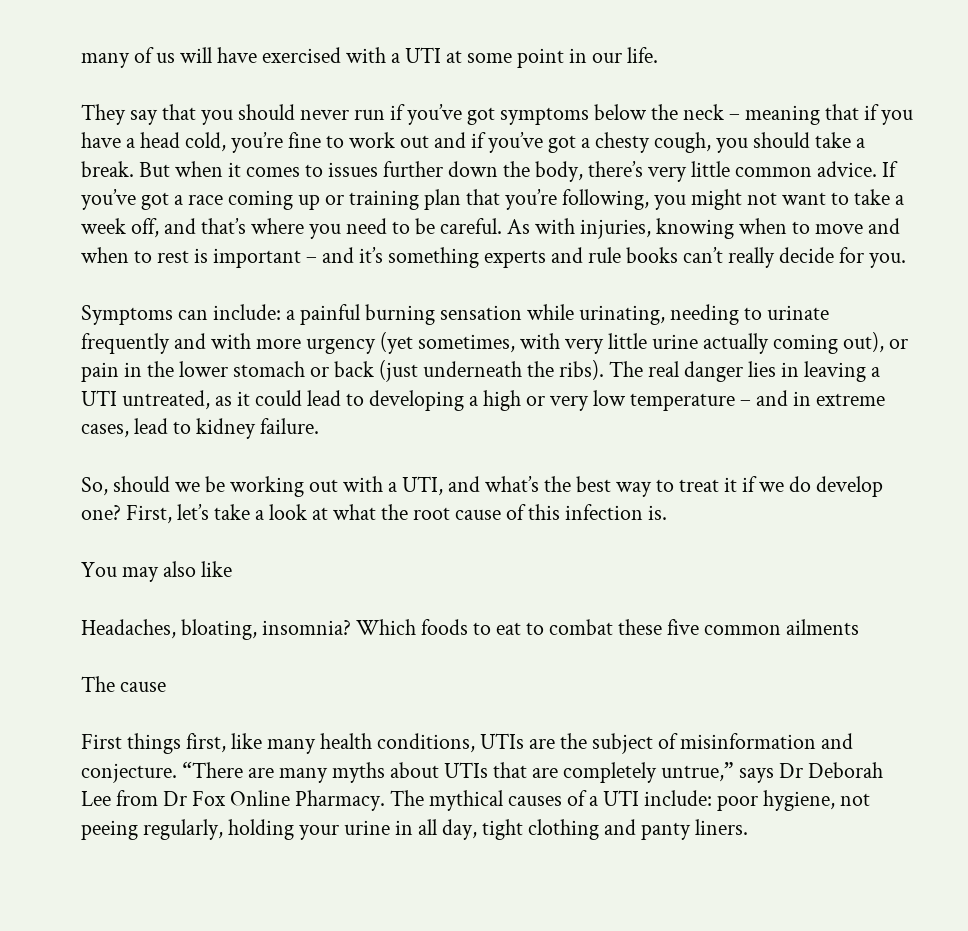many of us will have exercised with a UTI at some point in our life.

They say that you should never run if you’ve got symptoms below the neck – meaning that if you have a head cold, you’re fine to work out and if you’ve got a chesty cough, you should take a break. But when it comes to issues further down the body, there’s very little common advice. If you’ve got a race coming up or training plan that you’re following, you might not want to take a week off, and that’s where you need to be careful. As with injuries, knowing when to move and when to rest is important – and it’s something experts and rule books can’t really decide for you.

Symptoms can include: a painful burning sensation while urinating, needing to urinate frequently and with more urgency (yet sometimes, with very little urine actually coming out), or pain in the lower stomach or back (just underneath the ribs). The real danger lies in leaving a UTI untreated, as it could lead to developing a high or very low temperature – and in extreme cases, lead to kidney failure.

So, should we be working out with a UTI, and what’s the best way to treat it if we do develop one? First, let’s take a look at what the root cause of this infection is.

You may also like

Headaches, bloating, insomnia? Which foods to eat to combat these five common ailments

The cause

First things first, like many health conditions, UTIs are the subject of misinformation and conjecture. “There are many myths about UTIs that are completely untrue,” says Dr Deborah Lee from Dr Fox Online Pharmacy. The mythical causes of a UTI include: poor hygiene, not peeing regularly, holding your urine in all day, tight clothing and panty liners.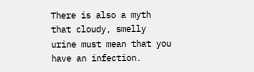There is also a myth that cloudy, smelly urine must mean that you have an infection.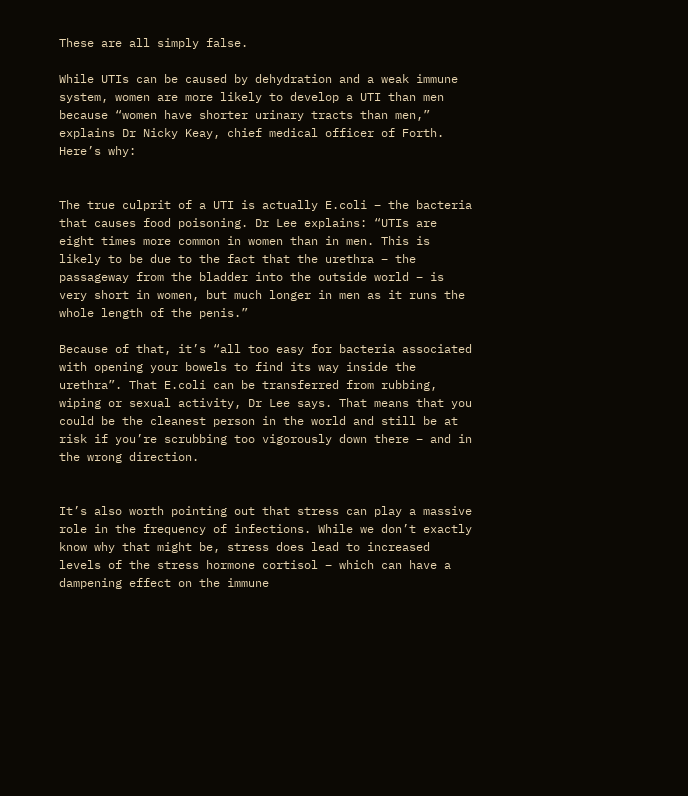These are all simply false.

While UTIs can be caused by dehydration and a weak immune system, women are more likely to develop a UTI than men because “women have shorter urinary tracts than men,” explains Dr Nicky Keay, chief medical officer of Forth. Here’s why:


The true culprit of a UTI is actually E.coli – the bacteria that causes food poisoning. Dr Lee explains: “UTIs are eight times more common in women than in men. This is likely to be due to the fact that the urethra – the passageway from the bladder into the outside world – is very short in women, but much longer in men as it runs the whole length of the penis.”

Because of that, it’s “all too easy for bacteria associated with opening your bowels to find its way inside the urethra”. That E.coli can be transferred from rubbing, wiping or sexual activity, Dr Lee says. That means that you could be the cleanest person in the world and still be at risk if you’re scrubbing too vigorously down there – and in the wrong direction.


It’s also worth pointing out that stress can play a massive role in the frequency of infections. While we don’t exactly know why that might be, stress does lead to increased levels of the stress hormone cortisol – which can have a dampening effect on the immune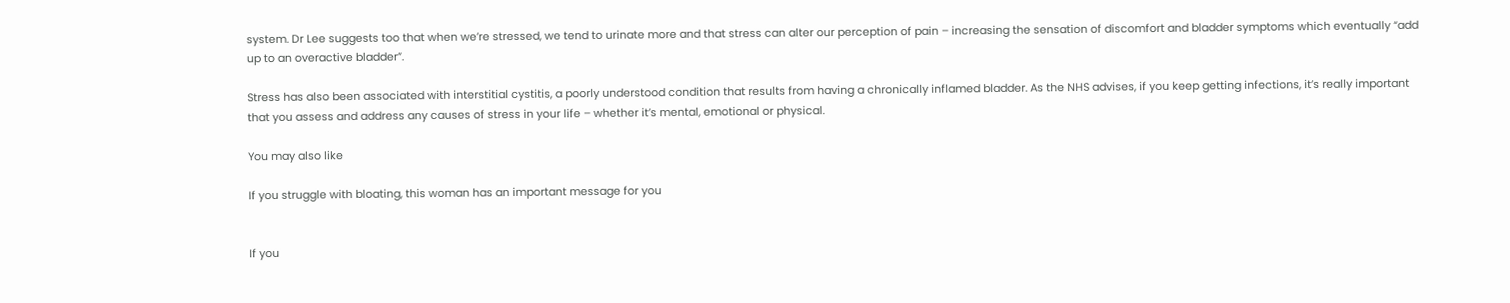system. Dr Lee suggests too that when we’re stressed, we tend to urinate more and that stress can alter our perception of pain – increasing the sensation of discomfort and bladder symptoms which eventually “add up to an overactive bladder”.

Stress has also been associated with interstitial cystitis, a poorly understood condition that results from having a chronically inflamed bladder. As the NHS advises, if you keep getting infections, it’s really important that you assess and address any causes of stress in your life – whether it’s mental, emotional or physical.

You may also like

If you struggle with bloating, this woman has an important message for you


If you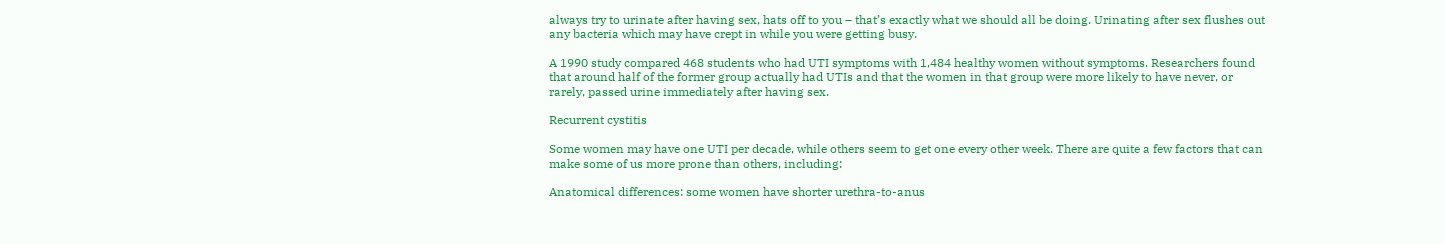always try to urinate after having sex, hats off to you – that’s exactly what we should all be doing. Urinating after sex flushes out any bacteria which may have crept in while you were getting busy.

A 1990 study compared 468 students who had UTI symptoms with 1,484 healthy women without symptoms. Researchers found that around half of the former group actually had UTIs and that the women in that group were more likely to have never, or rarely, passed urine immediately after having sex.

Recurrent cystitis

Some women may have one UTI per decade, while others seem to get one every other week. There are quite a few factors that can make some of us more prone than others, including:

Anatomical differences: some women have shorter urethra-to-anus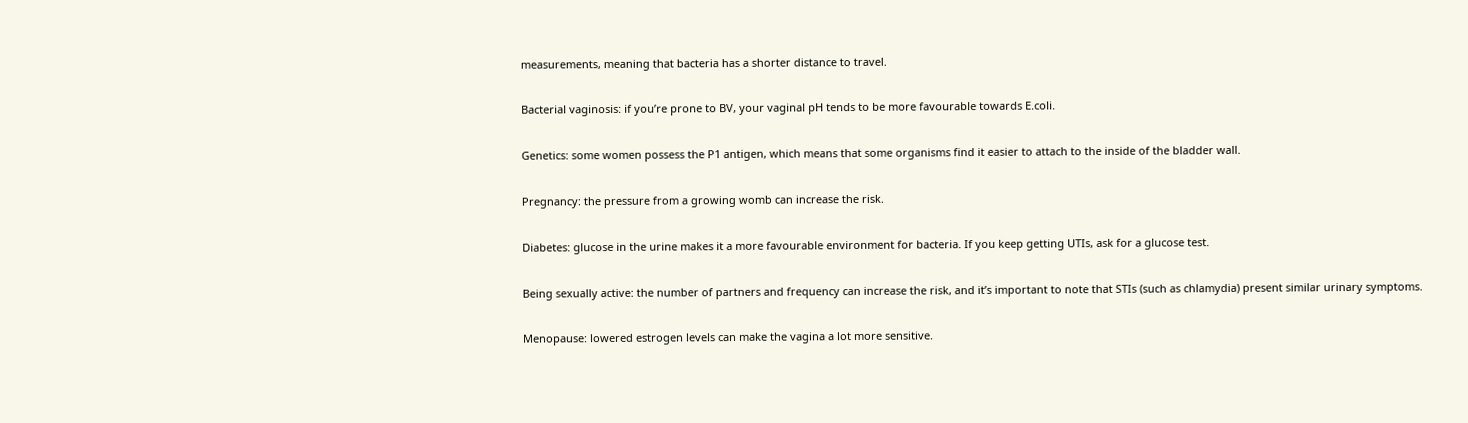measurements, meaning that bacteria has a shorter distance to travel.

Bacterial vaginosis: if you’re prone to BV, your vaginal pH tends to be more favourable towards E.coli.

Genetics: some women possess the P1 antigen, which means that some organisms find it easier to attach to the inside of the bladder wall.

Pregnancy: the pressure from a growing womb can increase the risk.

Diabetes: glucose in the urine makes it a more favourable environment for bacteria. If you keep getting UTIs, ask for a glucose test.

Being sexually active: the number of partners and frequency can increase the risk, and it’s important to note that STIs (such as chlamydia) present similar urinary symptoms.

Menopause: lowered estrogen levels can make the vagina a lot more sensitive.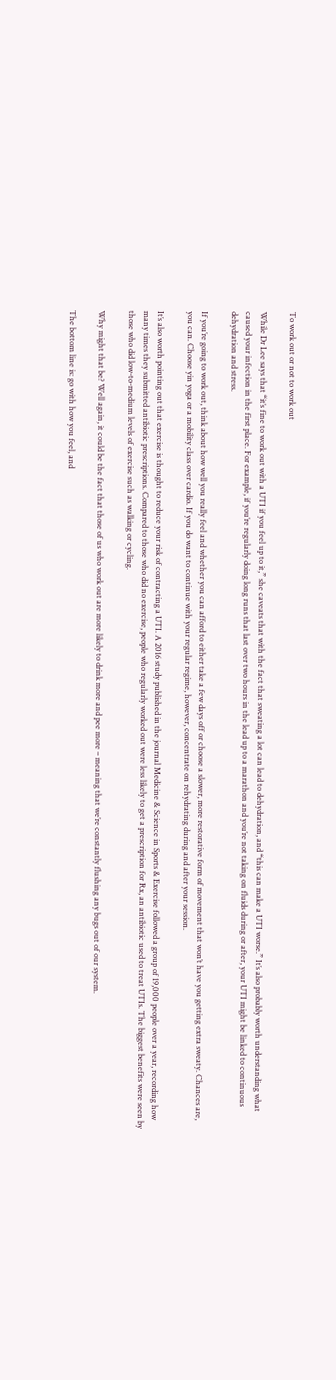To work out or not to work out

While Dr Lee says that “it’s fine to work out with a UTI if you feel up to it,” she caveats that with the fact that sweating a lot can lead to dehydration, and “this can make a UTI worse.” It’s also probably worth understanding what caused your infection in the first place. For example, if you’re regularly doing long runs that last over two hours in the lead up to a marathon and you’re not taking on fluids during or after, your UTI might be linked to continuous dehydration and stress.

If you’re going to work out, think about how well you really feel and whether you can afford to either take a few days off or choose a slower, more restorative form of movement that won’t have you getting extra sweaty. Chances are, you can. Choose yin yoga or a mobility class over cardio. If you do want to continue with your regular regime, however, concentrate on rehydrating during and after your session.

It’s also worth pointing out that exercise is thought to reduce your risk of contracting a UTI. A 2016 study published in the journal Medicine & Science in Sports & Exercise followed a group of 19,000 people over a year, recording how many times they submitted antibiotic prescriptions. Compared to those who did no exercise, people who regularly worked out were less likely to get a prescription for Rx, an antibiotic used to treat UTIs. The biggest benefits were seen by those who did low-to-medium levels of exercise such as walking or cycling.

Why might that be? Well again, it could be the fact that those of us who work out are more likely to drink more and pee more – meaning that we’re constantly flushing any bugs out of our system.

The bottom line is: go with how you feel, and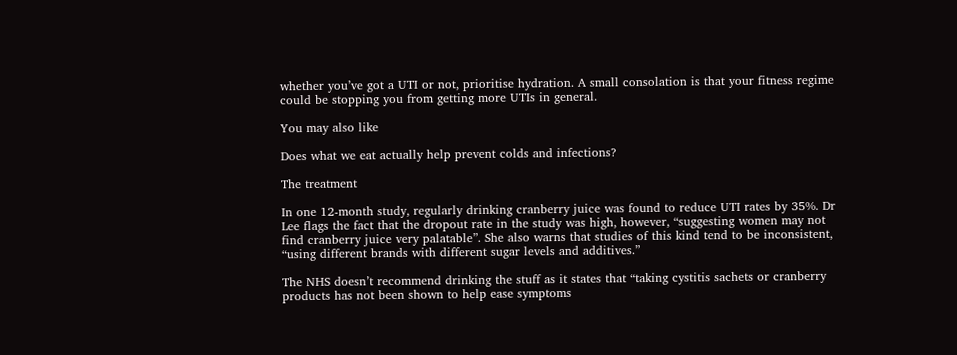whether you’ve got a UTI or not, prioritise hydration. A small consolation is that your fitness regime could be stopping you from getting more UTIs in general.

You may also like

Does what we eat actually help prevent colds and infections?

The treatment

In one 12-month study, regularly drinking cranberry juice was found to reduce UTI rates by 35%. Dr Lee flags the fact that the dropout rate in the study was high, however, “suggesting women may not find cranberry juice very palatable”. She also warns that studies of this kind tend to be inconsistent, “using different brands with different sugar levels and additives.”

The NHS doesn’t recommend drinking the stuff as it states that “taking cystitis sachets or cranberry products has not been shown to help ease symptoms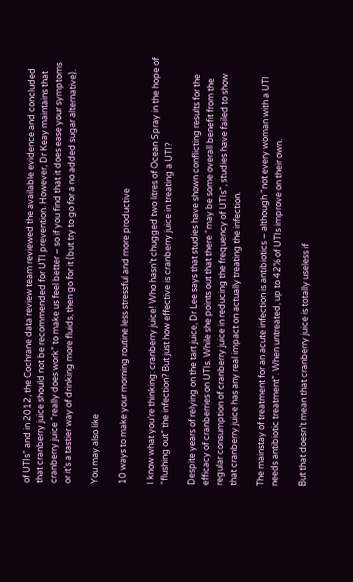of UTIs” and in 2012, the Cochrane data review team reviewed the available evidence and concluded that cranberry juice should not be recommended for UTI prevention. However, Dr Keay maintains that cranberry juice “really does work” to make us feel better – so if you find that it does ease your symptoms or it’s a tastier way of drinking more fluids, then go for it (but try to go for a no added sugar alternative).

You may also like

10 ways to make your morning routine less stressful and more productive

I know what you’re thinking: cranberry juice! Who hasn’t chugged two litres of Ocean Spray in the hope of “flushing out” the infection? But just how effective is cranberry juice in treating a UTI?

Despite years of relying on the tart juice, Dr Lee says that studies have shown conflicting results for the efficacy of cranberries on UTIs. While she points out that there “may be some overall benefit from the regular consumption of cranberry juice in reducing the frequency of UTIs”, studies have failed to show that cranberry juice has any real impact on actually treating the infection.

The mainstay of treatment for an acute infection is antibiotics – although “not every woman with a UTI needs antibiotic treatment”. When untreated, up to 42% of UTIs improve on their own.

But that doesn’t mean that cranberry juice is totally useless if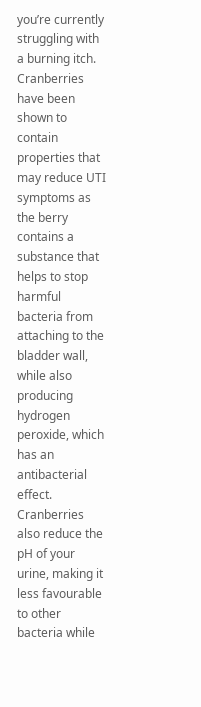you’re currently struggling with a burning itch. Cranberries have been shown to contain properties that may reduce UTI symptoms as the berry contains a substance that helps to stop harmful bacteria from attaching to the bladder wall, while also producing hydrogen peroxide, which has an antibacterial effect. Cranberries also reduce the pH of your urine, making it less favourable to other bacteria while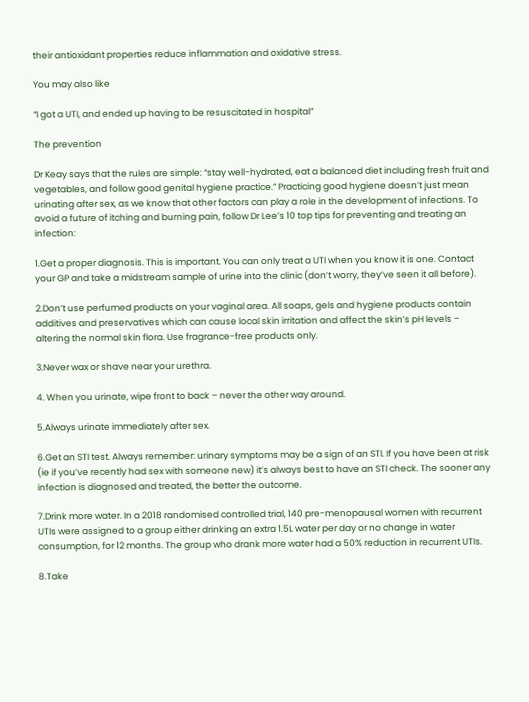their antioxidant properties reduce inflammation and oxidative stress.

You may also like

“I got a UTI, and ended up having to be resuscitated in hospital”

The prevention

Dr Keay says that the rules are simple: “stay well-hydrated, eat a balanced diet including fresh fruit and vegetables, and follow good genital hygiene practice.” Practicing good hygiene doesn’t just mean urinating after sex, as we know that other factors can play a role in the development of infections. To avoid a future of itching and burning pain, follow Dr Lee’s 10 top tips for preventing and treating an infection:

1.Get a proper diagnosis. This is important. You can only treat a UTI when you know it is one. Contact your GP and take a midstream sample of urine into the clinic (don’t worry, they’ve seen it all before).

2.Don’t use perfumed products on your vaginal area. All soaps, gels and hygiene products contain additives and preservatives which can cause local skin irritation and affect the skin’s pH levels – altering the normal skin flora. Use fragrance-free products only.

3.Never wax or shave near your urethra.

4. When you urinate, wipe front to back – never the other way around.

5.Always urinate immediately after sex.

6.Get an STI test. Always remember: urinary symptoms may be a sign of an STI. If you have been at risk (ie if you’ve recently had sex with someone new) it’s always best to have an STI check. The sooner any infection is diagnosed and treated, the better the outcome.

7.Drink more water. In a 2018 randomised controlled trial, 140 pre-menopausal women with recurrent UTIs were assigned to a group either drinking an extra 1.5L water per day or no change in water consumption, for 12 months. The group who drank more water had a 50% reduction in recurrent UTIs.

8.Take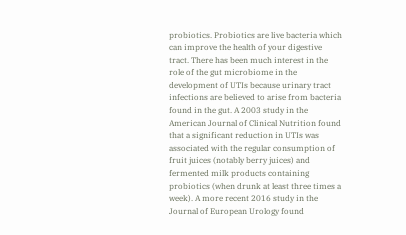probiotics. Probiotics are live bacteria which can improve the health of your digestive tract. There has been much interest in the role of the gut microbiome in the development of UTIs because urinary tract infections are believed to arise from bacteria found in the gut. A 2003 study in the American Journal of Clinical Nutrition found that a significant reduction in UTIs was associated with the regular consumption of fruit juices (notably berry juices) and fermented milk products containing probiotics (when drunk at least three times a week). A more recent 2016 study in the Journal of European Urology found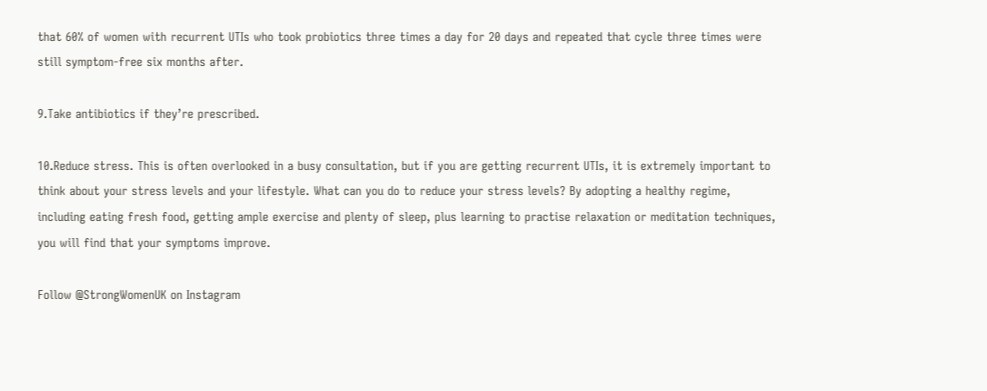that 60% of women with recurrent UTIs who took probiotics three times a day for 20 days and repeated that cycle three times were still symptom-free six months after.

9.Take antibiotics if they’re prescribed.

10.Reduce stress. This is often overlooked in a busy consultation, but if you are getting recurrent UTIs, it is extremely important to think about your stress levels and your lifestyle. What can you do to reduce your stress levels? By adopting a healthy regime, including eating fresh food, getting ample exercise and plenty of sleep, plus learning to practise relaxation or meditation techniques, you will find that your symptoms improve.

Follow @StrongWomenUK on Instagram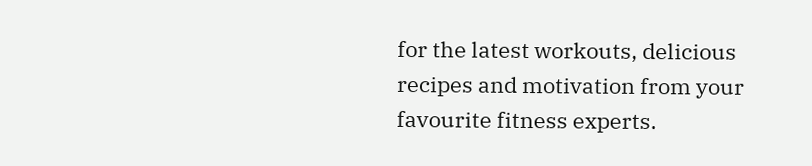for the latest workouts, delicious recipes and motivation from your favourite fitness experts.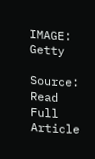IMAGE: Getty

Source: Read Full Article